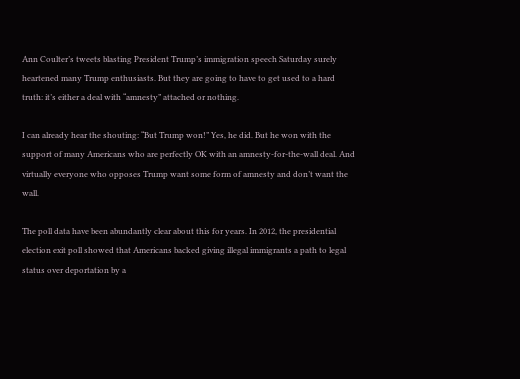Ann Coulter’s tweets blasting President Trump’s immigration speech Saturday surely heartened many Trump enthusiasts. But they are going to have to get used to a hard truth: it’s either a deal with “amnesty” attached or nothing.

I can already hear the shouting: “But Trump won!” Yes, he did. But he won with the support of many Americans who are perfectly OK with an amnesty-for-the-wall deal. And virtually everyone who opposes Trump want some form of amnesty and don’t want the wall.

The poll data have been abundantly clear about this for years. In 2012, the presidential election exit poll showed that Americans backed giving illegal immigrants a path to legal status over deportation by a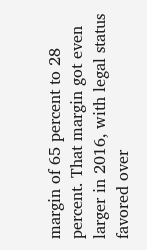margin of 65 percent to 28 percent. That margin got even larger in 2016, with legal status favored over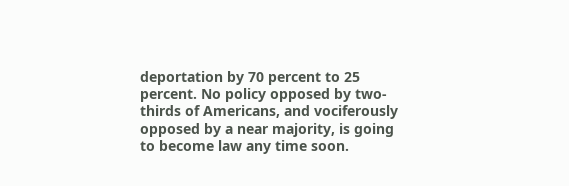deportation by 70 percent to 25 percent. No policy opposed by two-thirds of Americans, and vociferously opposed by a near majority, is going to become law any time soon.